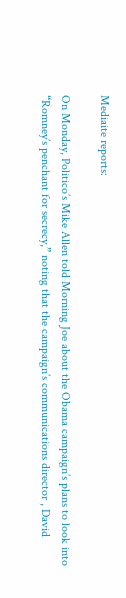Mediaite reports:

On Monday, Politico’s Mike Allen told Morning Joe about the Obama campaign’s plans to look into “Romney’s penchant for secrecy,” noting that the campaign’s communications director , David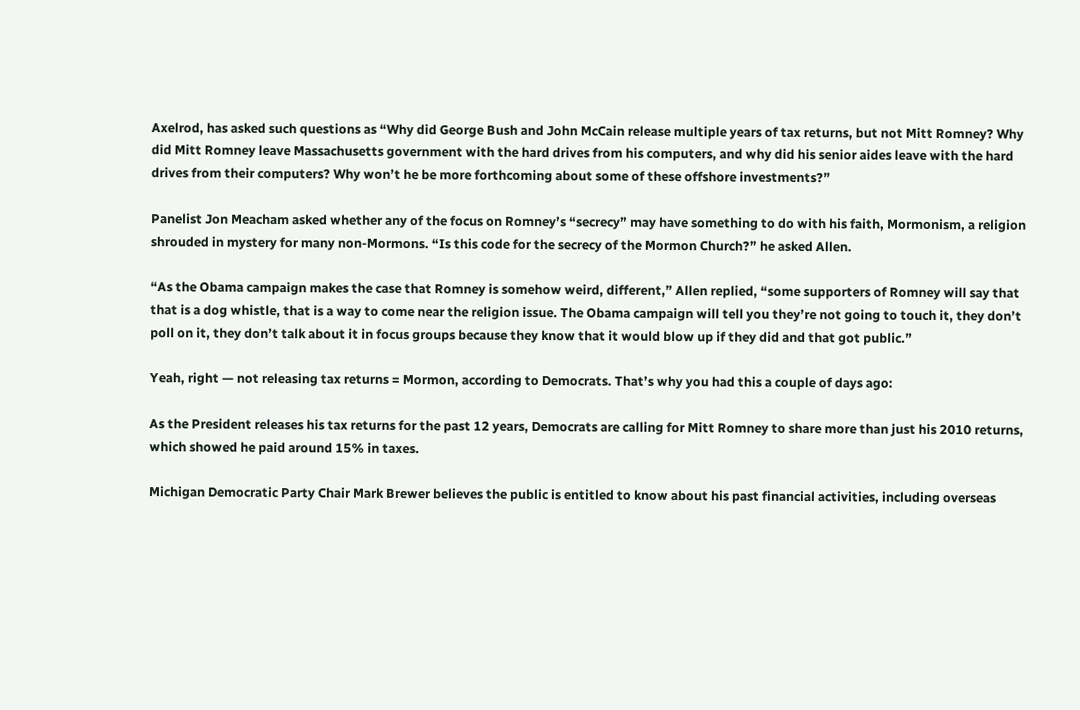Axelrod, has asked such questions as “Why did George Bush and John McCain release multiple years of tax returns, but not Mitt Romney? Why did Mitt Romney leave Massachusetts government with the hard drives from his computers, and why did his senior aides leave with the hard drives from their computers? Why won’t he be more forthcoming about some of these offshore investments?”

Panelist Jon Meacham asked whether any of the focus on Romney’s “secrecy” may have something to do with his faith, Mormonism, a religion shrouded in mystery for many non-Mormons. “Is this code for the secrecy of the Mormon Church?” he asked Allen.

“As the Obama campaign makes the case that Romney is somehow weird, different,” Allen replied, “some supporters of Romney will say that that is a dog whistle, that is a way to come near the religion issue. The Obama campaign will tell you they’re not going to touch it, they don’t poll on it, they don’t talk about it in focus groups because they know that it would blow up if they did and that got public.”

Yeah, right — not releasing tax returns = Mormon, according to Democrats. That’s why you had this a couple of days ago:

As the President releases his tax returns for the past 12 years, Democrats are calling for Mitt Romney to share more than just his 2010 returns, which showed he paid around 15% in taxes.

Michigan Democratic Party Chair Mark Brewer believes the public is entitled to know about his past financial activities, including overseas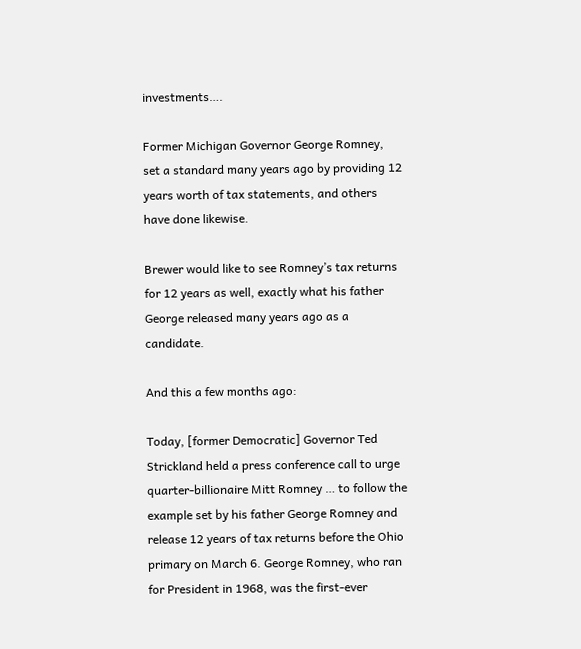investments….

Former Michigan Governor George Romney, set a standard many years ago by providing 12 years worth of tax statements, and others have done likewise.

Brewer would like to see Romney’s tax returns for 12 years as well, exactly what his father George released many years ago as a candidate.

And this a few months ago:

Today, [former Democratic] Governor Ted Strickland held a press conference call to urge quarter-billionaire Mitt Romney … to follow the example set by his father George Romney and release 12 years of tax returns before the Ohio primary on March 6. George Romney, who ran for President in 1968, was the first-ever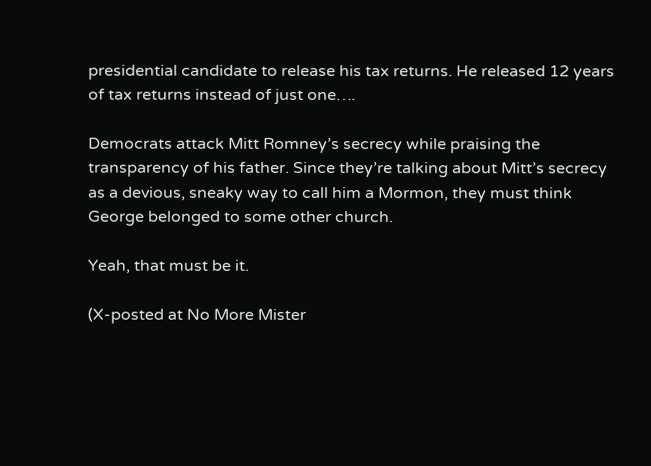presidential candidate to release his tax returns. He released 12 years of tax returns instead of just one….

Democrats attack Mitt Romney’s secrecy while praising the transparency of his father. Since they’re talking about Mitt’s secrecy as a devious, sneaky way to call him a Mormon, they must think George belonged to some other church.

Yeah, that must be it.

(X-posted at No More Mister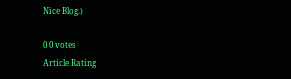Nice Blog.)

0 0 votes
Article Rating